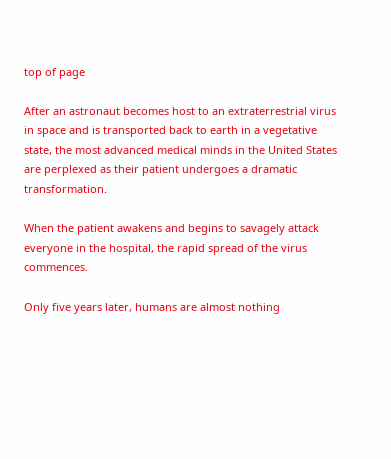top of page

After an astronaut becomes host to an extraterrestrial virus in space and is transported back to earth in a vegetative state, the most advanced medical minds in the United States are perplexed as their patient undergoes a dramatic transformation.

When the patient awakens and begins to savagely attack everyone in the hospital, the rapid spread of the virus commences.

Only five years later, humans are almost nothing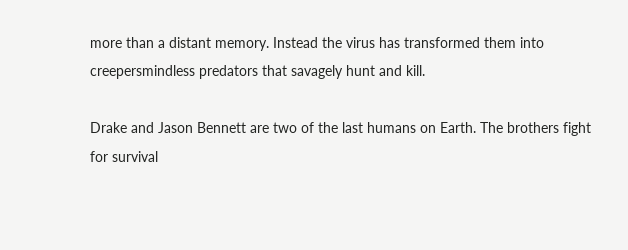more than a distant memory. Instead the virus has transformed them into creepersmindless predators that savagely hunt and kill.

Drake and Jason Bennett are two of the last humans on Earth. The brothers fight for survival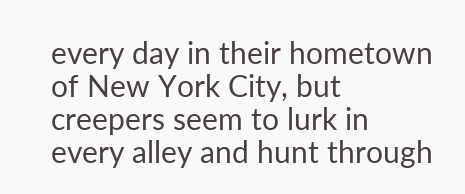every day in their hometown of New York City, but creepers seem to lurk in every alley and hunt through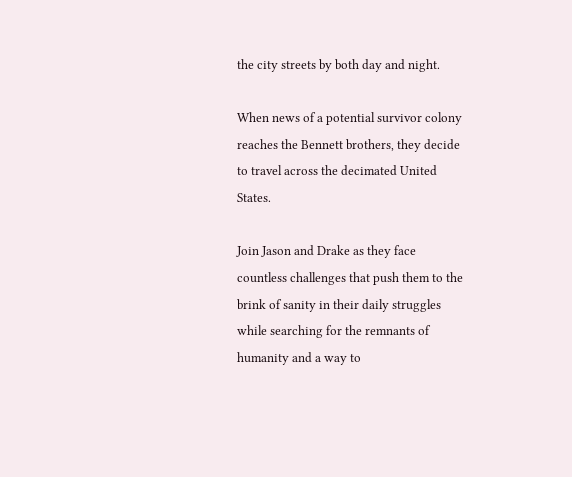the city streets by both day and night.

When news of a potential survivor colony reaches the Bennett brothers, they decide to travel across the decimated United States.

Join Jason and Drake as they face countless challenges that push them to the brink of sanity in their daily struggles while searching for the remnants of humanity and a way to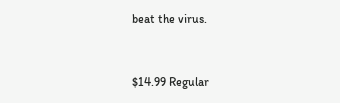beat the virus.


$14.99 Regular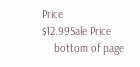Price
$12.99Sale Price
    bottom of page